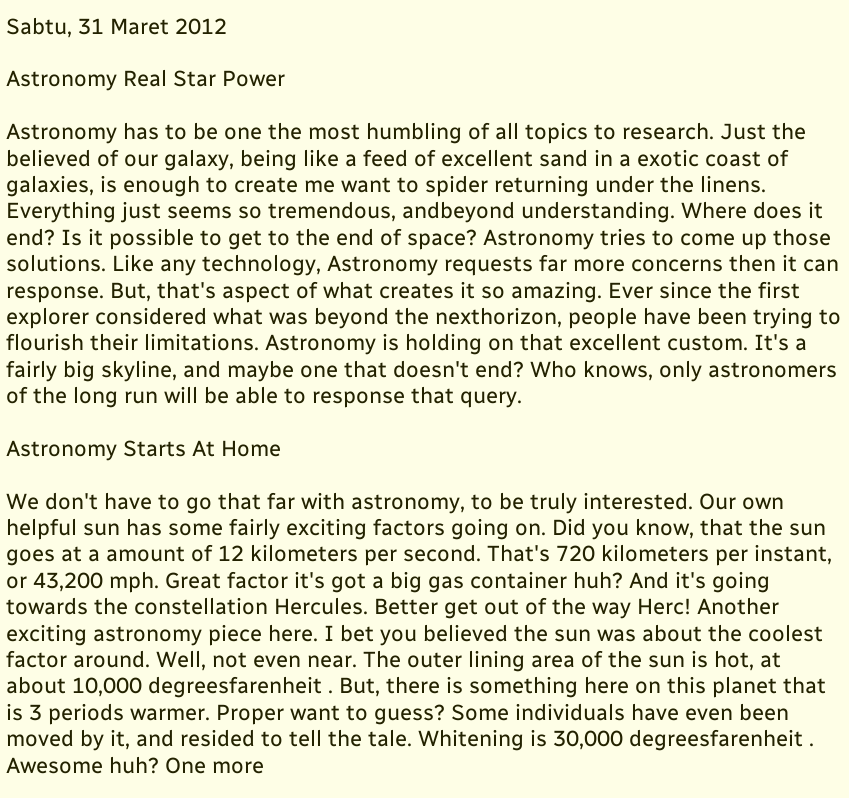Sabtu, 31 Maret 2012

Astronomy Real Star Power

Astronomy has to be one the most humbling of all topics to research. Just the believed of our galaxy, being like a feed of excellent sand in a exotic coast of galaxies, is enough to create me want to spider returning under the linens. Everything just seems so tremendous, andbeyond understanding. Where does it end? Is it possible to get to the end of space? Astronomy tries to come up those solutions. Like any technology, Astronomy requests far more concerns then it can response. But, that's aspect of what creates it so amazing. Ever since the first explorer considered what was beyond the nexthorizon, people have been trying to flourish their limitations. Astronomy is holding on that excellent custom. It's a fairly big skyline, and maybe one that doesn't end? Who knows, only astronomers of the long run will be able to response that query.

Astronomy Starts At Home

We don't have to go that far with astronomy, to be truly interested. Our own helpful sun has some fairly exciting factors going on. Did you know, that the sun goes at a amount of 12 kilometers per second. That's 720 kilometers per instant, or 43,200 mph. Great factor it's got a big gas container huh? And it's going towards the constellation Hercules. Better get out of the way Herc! Another exciting astronomy piece here. I bet you believed the sun was about the coolest factor around. Well, not even near. The outer lining area of the sun is hot, at about 10,000 degreesfarenheit . But, there is something here on this planet that is 3 periods warmer. Proper want to guess? Some individuals have even been moved by it, and resided to tell the tale. Whitening is 30,000 degreesfarenheit . Awesome huh? One more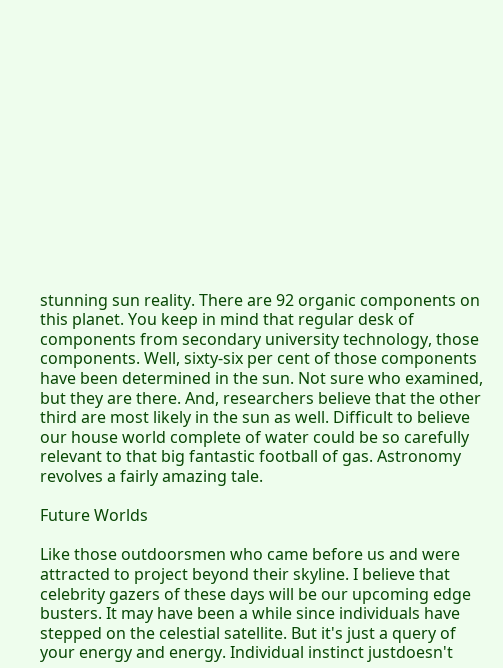stunning sun reality. There are 92 organic components on this planet. You keep in mind that regular desk of components from secondary university technology, those components. Well, sixty-six per cent of those components have been determined in the sun. Not sure who examined, but they are there. And, researchers believe that the other third are most likely in the sun as well. Difficult to believe our house world complete of water could be so carefully relevant to that big fantastic football of gas. Astronomy revolves a fairly amazing tale.

Future Worlds

Like those outdoorsmen who came before us and were attracted to project beyond their skyline. I believe that celebrity gazers of these days will be our upcoming edge busters. It may have been a while since individuals have stepped on the celestial satellite. But it's just a query of your energy and energy. Individual instinct justdoesn't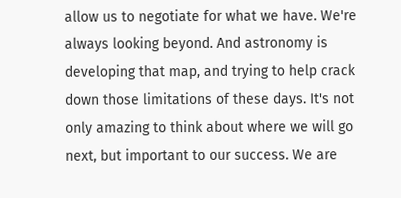allow us to negotiate for what we have. We're always looking beyond. And astronomy is developing that map, and trying to help crack down those limitations of these days. It's not only amazing to think about where we will go next, but important to our success. We are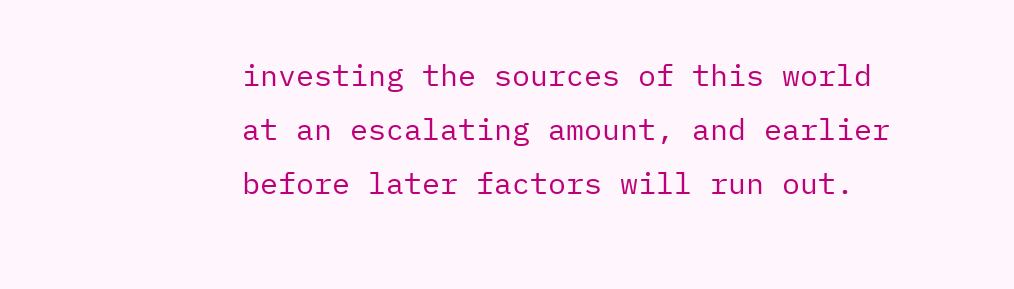investing the sources of this world at an escalating amount, and earlier before later factors will run out.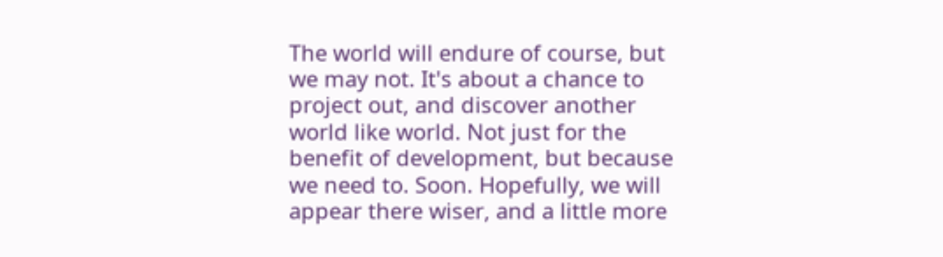The world will endure of course, but we may not. It's about a chance to project out, and discover another world like world. Not just for the benefit of development, but because we need to. Soon. Hopefully, we will appear there wiser, and a little more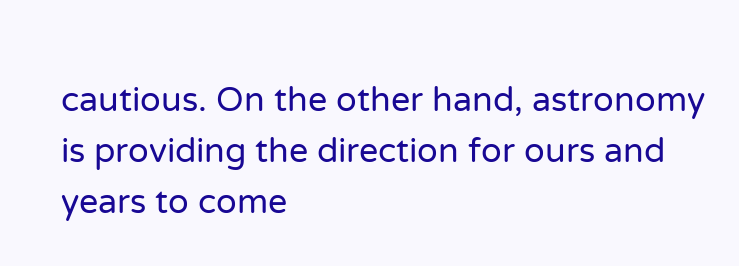cautious. On the other hand, astronomy is providing the direction for ours and years to come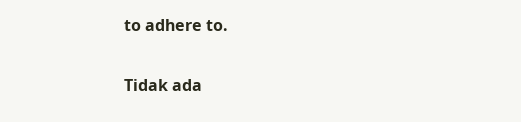to adhere to.

Tidak ada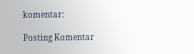komentar:

Posting Komentar